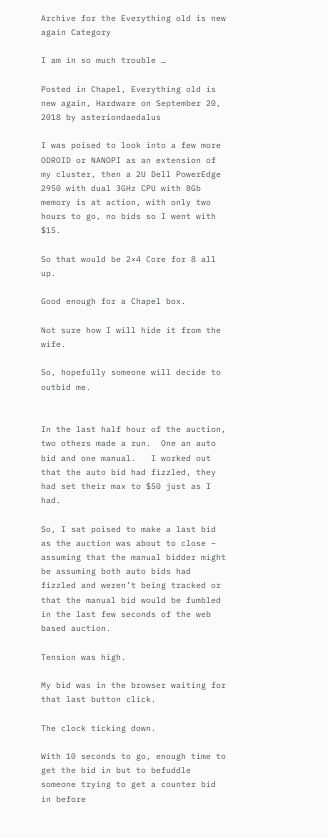Archive for the Everything old is new again Category

I am in so much trouble …

Posted in Chapel, Everything old is new again, Hardware on September 20, 2018 by asteriondaedalus

I was poised to look into a few more ODROID or NANOPI as an extension of my cluster, then a 2U Dell PowerEdge 2950 with dual 3GHz CPU with 8Gb memory is at action, with only two hours to go, no bids so I went with $15.

So that would be 2×4 Core for 8 all up.

Good enough for a Chapel box.

Not sure how I will hide it from the wife.

So, hopefully someone will decide to outbid me.


In the last half hour of the auction, two others made a run.  One an auto bid and one manual.   I worked out that the auto bid had fizzled, they had set their max to $50 just as I had.

So, I sat poised to make a last bid as the auction was about to close – assuming that the manual bidder might be assuming both auto bids had fizzled and weren’t being tracked or that the manual bid would be fumbled in the last few seconds of the web based auction.

Tension was high.

My bid was in the browser waiting for that last button click.

The clock ticking down.

With 10 seconds to go, enough time to get the bid in but to befuddle someone trying to get a counter bid in before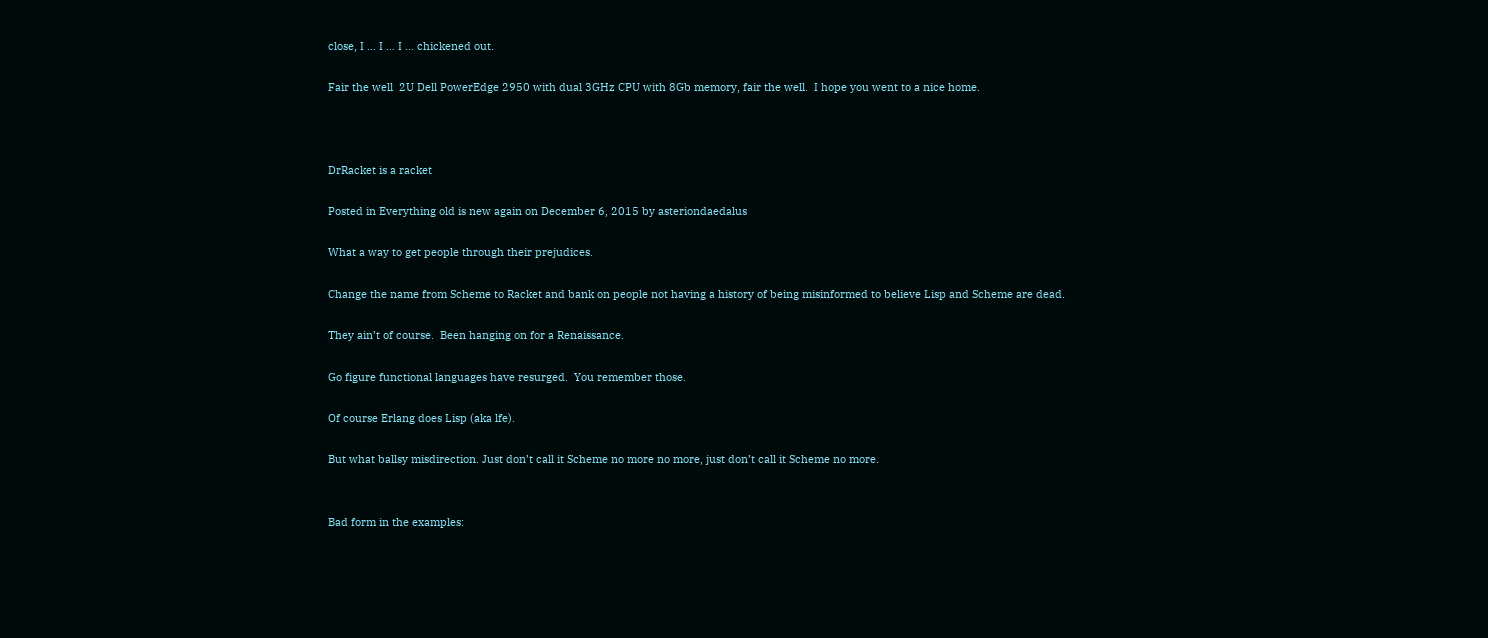close, I … I … I … chickened out.

Fair the well  2U Dell PowerEdge 2950 with dual 3GHz CPU with 8Gb memory, fair the well.  I hope you went to a nice home.



DrRacket is a racket

Posted in Everything old is new again on December 6, 2015 by asteriondaedalus

What a way to get people through their prejudices.

Change the name from Scheme to Racket and bank on people not having a history of being misinformed to believe Lisp and Scheme are dead.

They ain’t of course.  Been hanging on for a Renaissance.

Go figure functional languages have resurged.  You remember those.

Of course Erlang does Lisp (aka lfe).

But what ballsy misdirection. Just don’t call it Scheme no more no more, just don’t call it Scheme no more.


Bad form in the examples: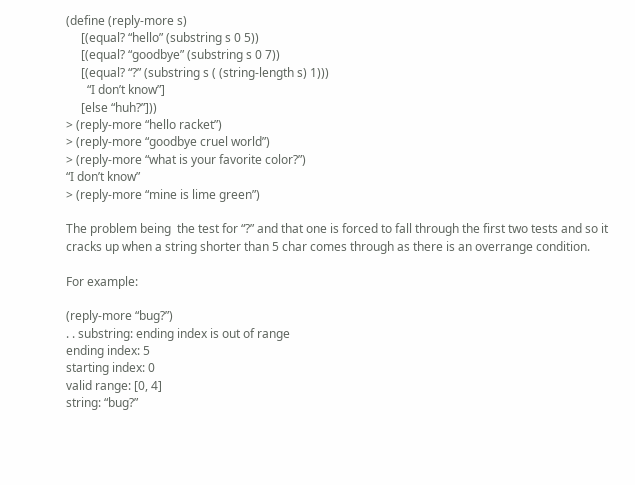(define (reply-more s)
     [(equal? “hello” (substring s 0 5))
     [(equal? “goodbye” (substring s 0 7))
     [(equal? “?” (substring s ( (string-length s) 1)))
       “I don’t know”]
     [else “huh?”]))
> (reply-more “hello racket”)
> (reply-more “goodbye cruel world”)
> (reply-more “what is your favorite color?”)
“I don’t know”
> (reply-more “mine is lime green”)

The problem being  the test for “?” and that one is forced to fall through the first two tests and so it cracks up when a string shorter than 5 char comes through as there is an overrange condition.

For example:

(reply-more “bug?”)
. . substring: ending index is out of range
ending index: 5
starting index: 0
valid range: [0, 4]
string: “bug?”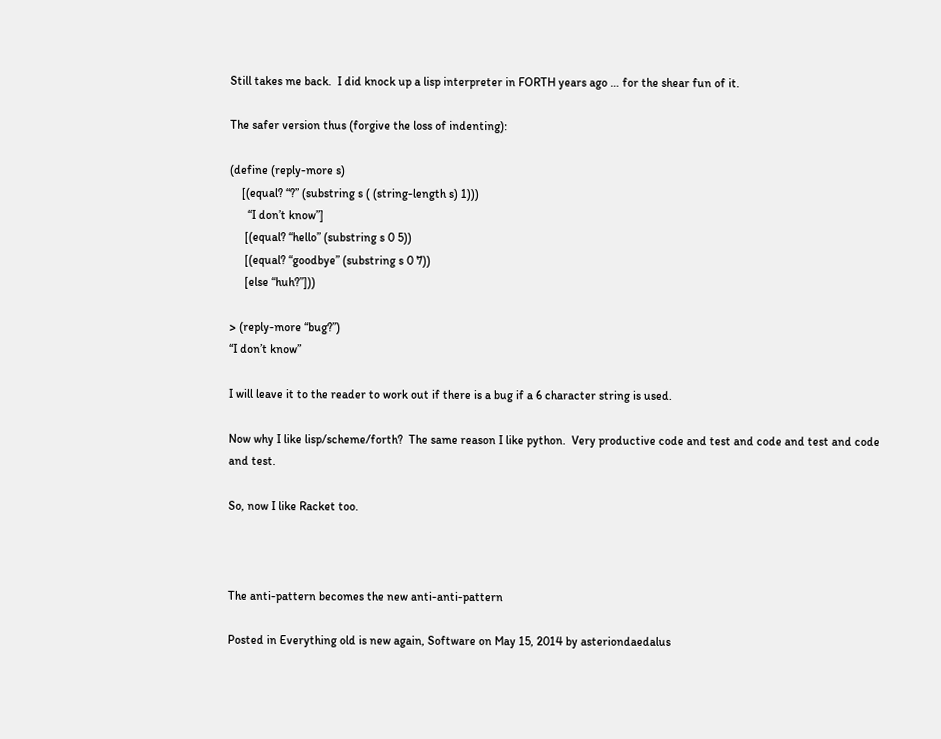Still takes me back.  I did knock up a lisp interpreter in FORTH years ago … for the shear fun of it.

The safer version thus (forgive the loss of indenting):

(define (reply-more s)
    [(equal? “?” (substring s ( (string-length s) 1)))
      “I don’t know”]
     [(equal? “hello” (substring s 0 5))
     [(equal? “goodbye” (substring s 0 7))
     [else “huh?”]))

> (reply-more “bug?”)
“I don’t know”

I will leave it to the reader to work out if there is a bug if a 6 character string is used.

Now why I like lisp/scheme/forth?  The same reason I like python.  Very productive code and test and code and test and code and test.

So, now I like Racket too.



The anti-pattern becomes the new anti-anti-pattern

Posted in Everything old is new again, Software on May 15, 2014 by asteriondaedalus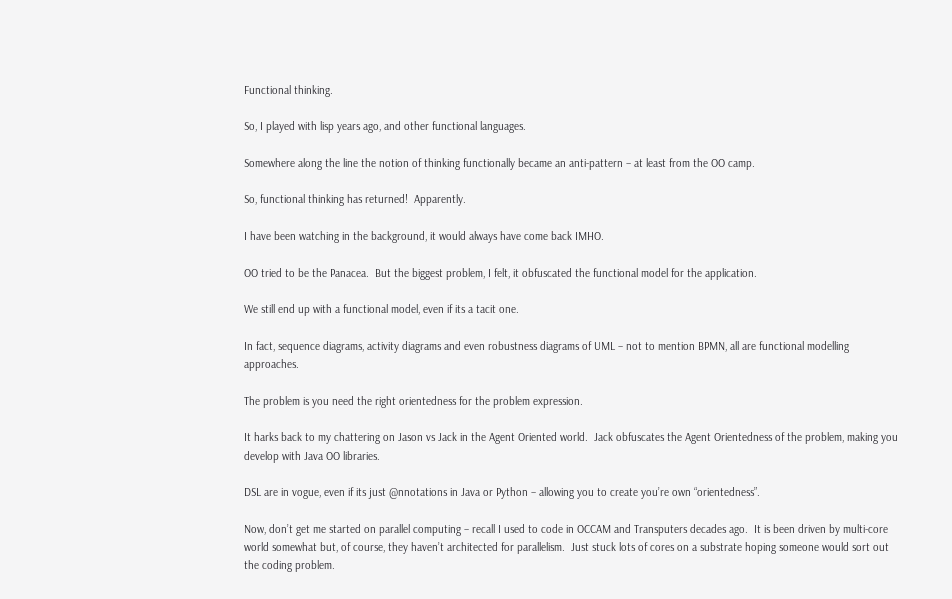Functional thinking.

So, I played with lisp years ago, and other functional languages.

Somewhere along the line the notion of thinking functionally became an anti-pattern – at least from the OO camp.

So, functional thinking has returned!  Apparently.

I have been watching in the background, it would always have come back IMHO.

OO tried to be the Panacea.  But the biggest problem, I felt, it obfuscated the functional model for the application.

We still end up with a functional model, even if its a tacit one.

In fact, sequence diagrams, activity diagrams and even robustness diagrams of UML – not to mention BPMN, all are functional modelling approaches.

The problem is you need the right orientedness for the problem expression.

It harks back to my chattering on Jason vs Jack in the Agent Oriented world.  Jack obfuscates the Agent Orientedness of the problem, making you develop with Java OO libraries.

DSL are in vogue, even if its just @nnotations in Java or Python – allowing you to create you’re own “orientedness”.

Now, don’t get me started on parallel computing – recall I used to code in OCCAM and Transputers decades ago.  It is been driven by multi-core world somewhat but, of course, they haven’t architected for parallelism.  Just stuck lots of cores on a substrate hoping someone would sort out the coding problem.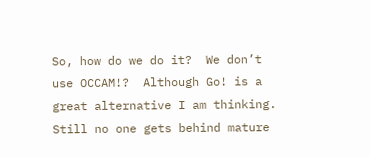So, how do we do it?  We don’t use OCCAM!?  Although Go! is a great alternative I am thinking.   Still no one gets behind mature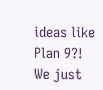ideas like Plan 9?!  We just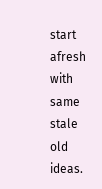start afresh with same stale old ideas.